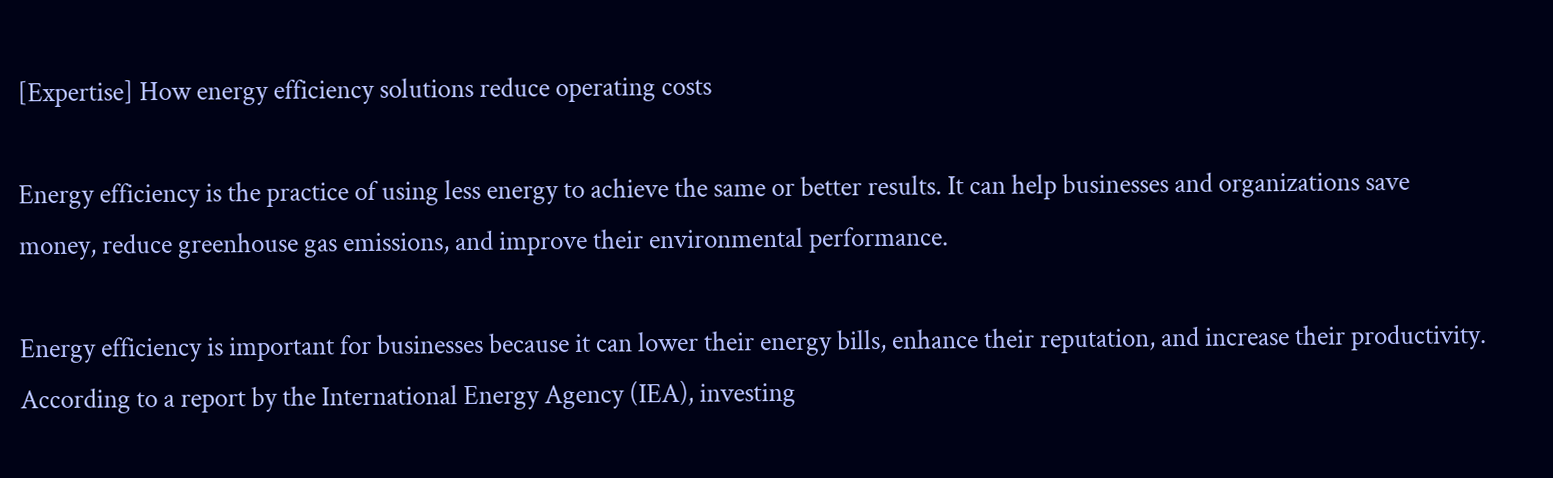[Expertise] How energy efficiency solutions reduce operating costs

Energy efficiency is the practice of using less energy to achieve the same or better results. It can help businesses and organizations save money, reduce greenhouse gas emissions, and improve their environmental performance.

Energy efficiency is important for businesses because it can lower their energy bills, enhance their reputation, and increase their productivity. According to a report by the International Energy Agency (IEA), investing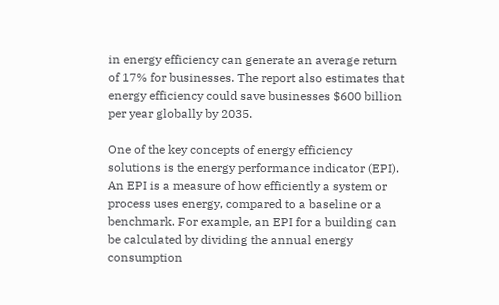in energy efficiency can generate an average return of 17% for businesses. The report also estimates that energy efficiency could save businesses $600 billion per year globally by 2035.

One of the key concepts of energy efficiency solutions is the energy performance indicator (EPI). An EPI is a measure of how efficiently a system or process uses energy, compared to a baseline or a benchmark. For example, an EPI for a building can be calculated by dividing the annual energy consumption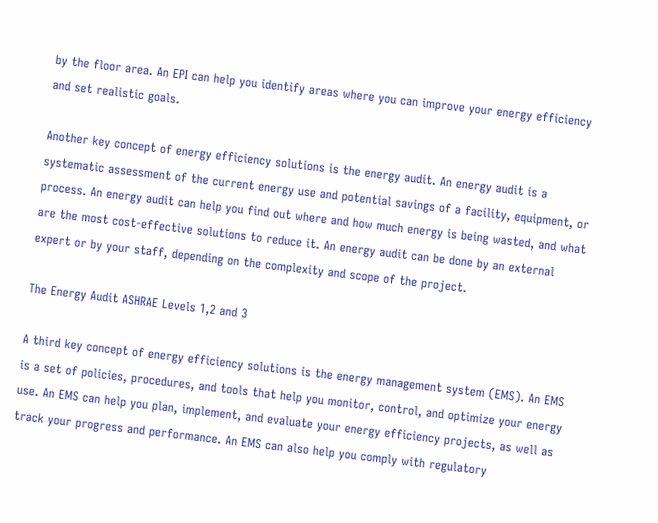by the floor area. An EPI can help you identify areas where you can improve your energy efficiency and set realistic goals.

Another key concept of energy efficiency solutions is the energy audit. An energy audit is a systematic assessment of the current energy use and potential savings of a facility, equipment, or process. An energy audit can help you find out where and how much energy is being wasted, and what are the most cost-effective solutions to reduce it. An energy audit can be done by an external expert or by your staff, depending on the complexity and scope of the project.

The Energy Audit ASHRAE Levels 1,2 and 3

A third key concept of energy efficiency solutions is the energy management system (EMS). An EMS is a set of policies, procedures, and tools that help you monitor, control, and optimize your energy use. An EMS can help you plan, implement, and evaluate your energy efficiency projects, as well as track your progress and performance. An EMS can also help you comply with regulatory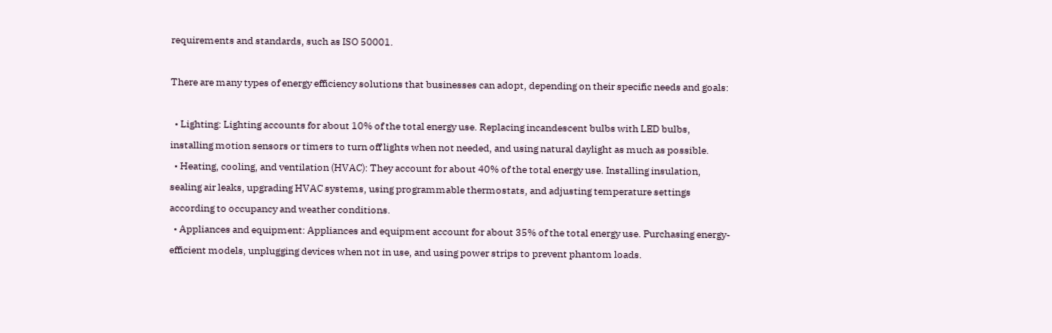requirements and standards, such as ISO 50001.

There are many types of energy efficiency solutions that businesses can adopt, depending on their specific needs and goals:

  • Lighting: Lighting accounts for about 10% of the total energy use. Replacing incandescent bulbs with LED bulbs, installing motion sensors or timers to turn off lights when not needed, and using natural daylight as much as possible.
  • Heating, cooling, and ventilation (HVAC): They account for about 40% of the total energy use. Installing insulation, sealing air leaks, upgrading HVAC systems, using programmable thermostats, and adjusting temperature settings according to occupancy and weather conditions.
  • Appliances and equipment: Appliances and equipment account for about 35% of the total energy use. Purchasing energy-efficient models, unplugging devices when not in use, and using power strips to prevent phantom loads.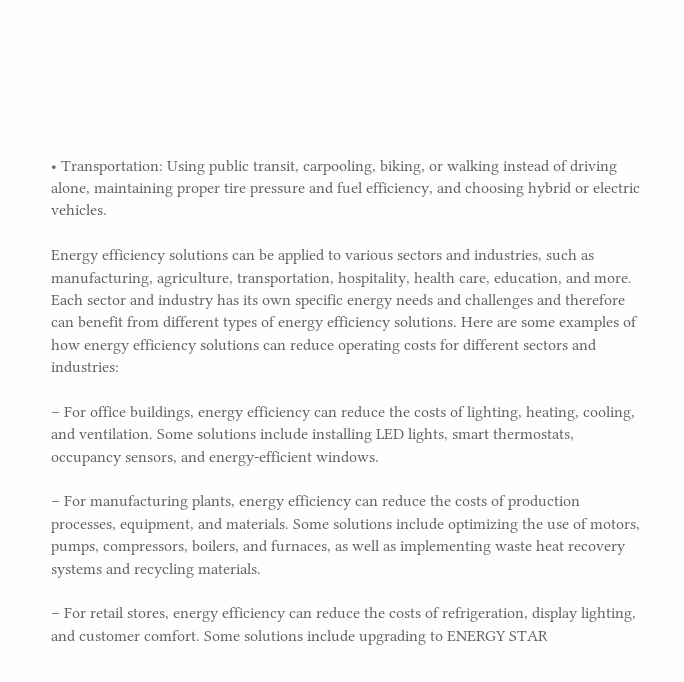• Transportation: Using public transit, carpooling, biking, or walking instead of driving alone, maintaining proper tire pressure and fuel efficiency, and choosing hybrid or electric vehicles.

Energy efficiency solutions can be applied to various sectors and industries, such as manufacturing, agriculture, transportation, hospitality, health care, education, and more. Each sector and industry has its own specific energy needs and challenges and therefore can benefit from different types of energy efficiency solutions. Here are some examples of how energy efficiency solutions can reduce operating costs for different sectors and industries:

– For office buildings, energy efficiency can reduce the costs of lighting, heating, cooling, and ventilation. Some solutions include installing LED lights, smart thermostats, occupancy sensors, and energy-efficient windows.

– For manufacturing plants, energy efficiency can reduce the costs of production processes, equipment, and materials. Some solutions include optimizing the use of motors, pumps, compressors, boilers, and furnaces, as well as implementing waste heat recovery systems and recycling materials.

– For retail stores, energy efficiency can reduce the costs of refrigeration, display lighting, and customer comfort. Some solutions include upgrading to ENERGY STAR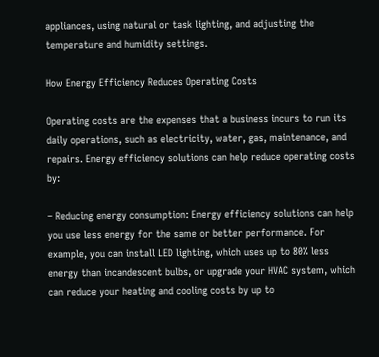appliances, using natural or task lighting, and adjusting the temperature and humidity settings.

How Energy Efficiency Reduces Operating Costs

Operating costs are the expenses that a business incurs to run its daily operations, such as electricity, water, gas, maintenance, and repairs. Energy efficiency solutions can help reduce operating costs by:

– Reducing energy consumption: Energy efficiency solutions can help you use less energy for the same or better performance. For example, you can install LED lighting, which uses up to 80% less energy than incandescent bulbs, or upgrade your HVAC system, which can reduce your heating and cooling costs by up to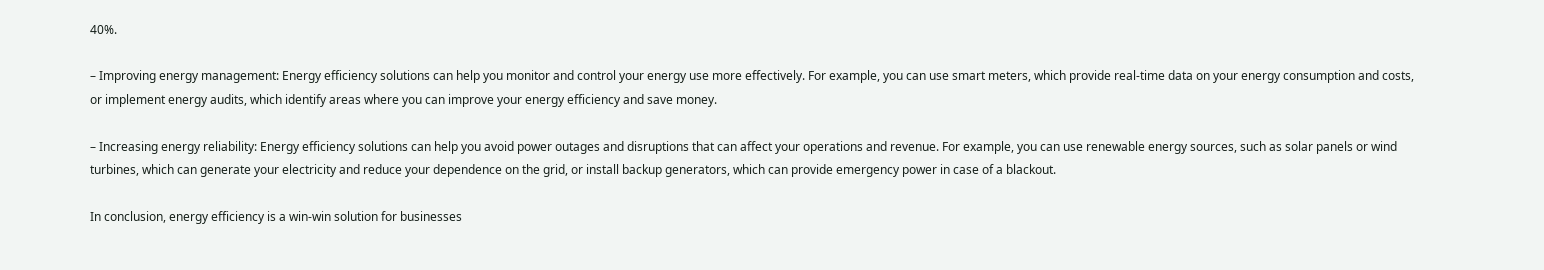40%.

– Improving energy management: Energy efficiency solutions can help you monitor and control your energy use more effectively. For example, you can use smart meters, which provide real-time data on your energy consumption and costs, or implement energy audits, which identify areas where you can improve your energy efficiency and save money.

– Increasing energy reliability: Energy efficiency solutions can help you avoid power outages and disruptions that can affect your operations and revenue. For example, you can use renewable energy sources, such as solar panels or wind turbines, which can generate your electricity and reduce your dependence on the grid, or install backup generators, which can provide emergency power in case of a blackout.

In conclusion, energy efficiency is a win-win solution for businesses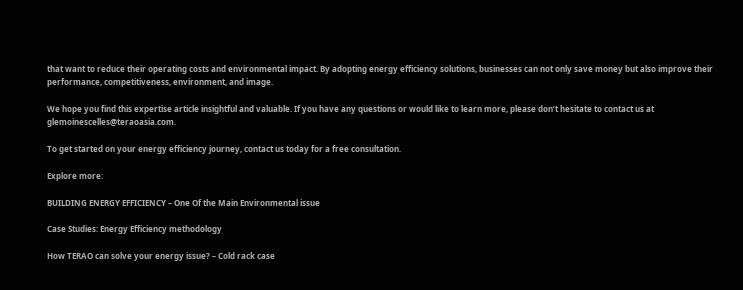that want to reduce their operating costs and environmental impact. By adopting energy efficiency solutions, businesses can not only save money but also improve their performance, competitiveness, environment, and image.

We hope you find this expertise article insightful and valuable. If you have any questions or would like to learn more, please don’t hesitate to contact us at glemoinescelles@teraoasia.com.

To get started on your energy efficiency journey, contact us today for a free consultation.

Explore more:

BUILDING ENERGY EFFICIENCY – One Of the Main Environmental issue

Case Studies: Energy Efficiency methodology

How TERAO can solve your energy issue? – Cold rack case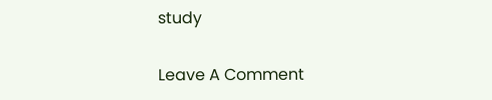study


Leave A Comment